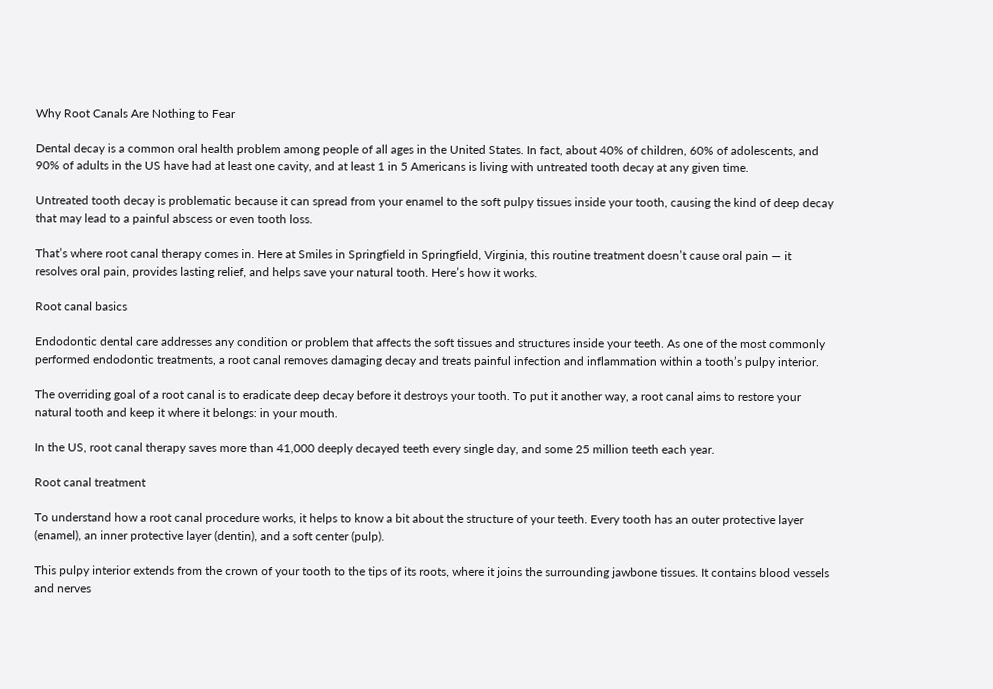Why Root Canals Are Nothing to Fear

Dental decay is a common oral health problem among people of all ages in the United States. In fact, about 40% of children, 60% of adolescents, and 90% of adults in the US have had at least one cavity, and at least 1 in 5 Americans is living with untreated tooth decay at any given time.

Untreated tooth decay is problematic because it can spread from your enamel to the soft pulpy tissues inside your tooth, causing the kind of deep decay that may lead to a painful abscess or even tooth loss.

That’s where root canal therapy comes in. Here at Smiles in Springfield in Springfield, Virginia, this routine treatment doesn’t cause oral pain — it resolves oral pain, provides lasting relief, and helps save your natural tooth. Here’s how it works.

Root canal basics

Endodontic dental care addresses any condition or problem that affects the soft tissues and structures inside your teeth. As one of the most commonly performed endodontic treatments, a root canal removes damaging decay and treats painful infection and inflammation within a tooth’s pulpy interior.

The overriding goal of a root canal is to eradicate deep decay before it destroys your tooth. To put it another way, a root canal aims to restore your natural tooth and keep it where it belongs: in your mouth.

In the US, root canal therapy saves more than 41,000 deeply decayed teeth every single day, and some 25 million teeth each year.

Root canal treatment

To understand how a root canal procedure works, it helps to know a bit about the structure of your teeth. Every tooth has an outer protective layer (enamel), an inner protective layer (dentin), and a soft center (pulp).

This pulpy interior extends from the crown of your tooth to the tips of its roots, where it joins the surrounding jawbone tissues. It contains blood vessels and nerves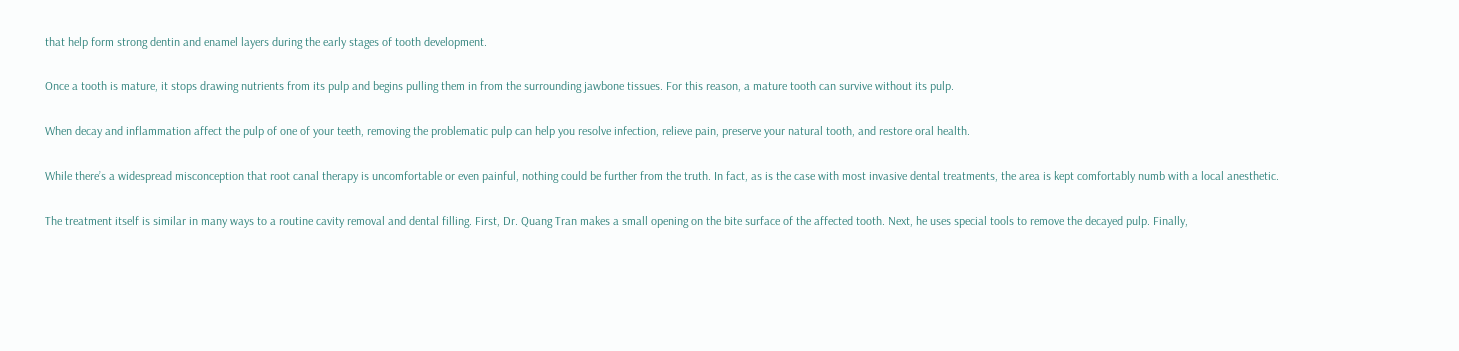that help form strong dentin and enamel layers during the early stages of tooth development.

Once a tooth is mature, it stops drawing nutrients from its pulp and begins pulling them in from the surrounding jawbone tissues. For this reason, a mature tooth can survive without its pulp.

When decay and inflammation affect the pulp of one of your teeth, removing the problematic pulp can help you resolve infection, relieve pain, preserve your natural tooth, and restore oral health.

While there’s a widespread misconception that root canal therapy is uncomfortable or even painful, nothing could be further from the truth. In fact, as is the case with most invasive dental treatments, the area is kept comfortably numb with a local anesthetic.

The treatment itself is similar in many ways to a routine cavity removal and dental filling. First, Dr. Quang Tran makes a small opening on the bite surface of the affected tooth. Next, he uses special tools to remove the decayed pulp. Finally,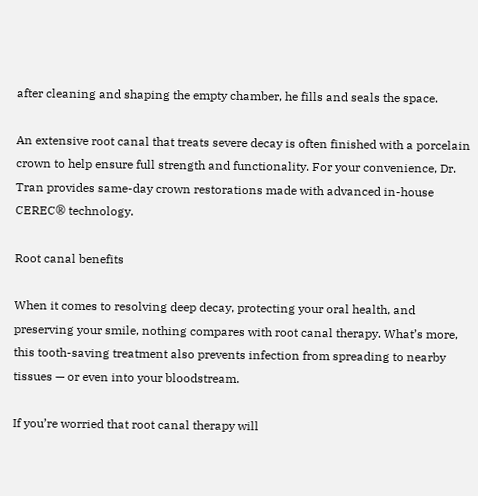after cleaning and shaping the empty chamber, he fills and seals the space.

An extensive root canal that treats severe decay is often finished with a porcelain crown to help ensure full strength and functionality. For your convenience, Dr. Tran provides same-day crown restorations made with advanced in-house CEREC® technology.

Root canal benefits

When it comes to resolving deep decay, protecting your oral health, and preserving your smile, nothing compares with root canal therapy. What’s more, this tooth-saving treatment also prevents infection from spreading to nearby tissues — or even into your bloodstream.

If you’re worried that root canal therapy will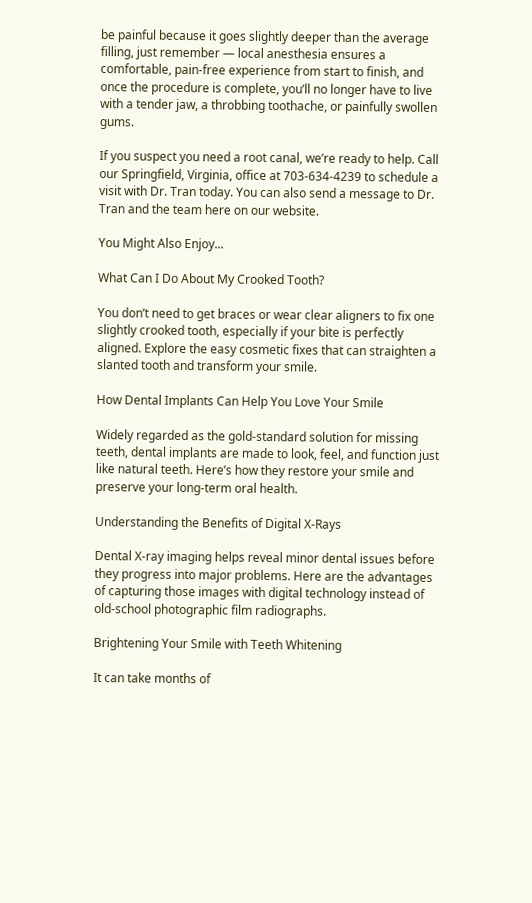be painful because it goes slightly deeper than the average filling, just remember — local anesthesia ensures a comfortable, pain-free experience from start to finish, and once the procedure is complete, you’ll no longer have to live with a tender jaw, a throbbing toothache, or painfully swollen gums.

If you suspect you need a root canal, we’re ready to help. Call our Springfield, Virginia, office at 703-634-4239 to schedule a visit with Dr. Tran today. You can also send a message to Dr. Tran and the team here on our website.

You Might Also Enjoy...

What Can I Do About My Crooked Tooth?

You don’t need to get braces or wear clear aligners to fix one slightly crooked tooth, especially if your bite is perfectly aligned. Explore the easy cosmetic fixes that can straighten a slanted tooth and transform your smile.

How Dental Implants Can Help You Love Your Smile

Widely regarded as the gold-standard solution for missing teeth, dental implants are made to look, feel, and function just like natural teeth. Here’s how they restore your smile and preserve your long-term oral health.

Understanding the Benefits of Digital X-Rays

Dental X-ray imaging helps reveal minor dental issues before they progress into major problems. Here are the advantages of capturing those images with digital technology instead of old-school photographic film radiographs.

Brightening Your Smile with Teeth Whitening

It can take months of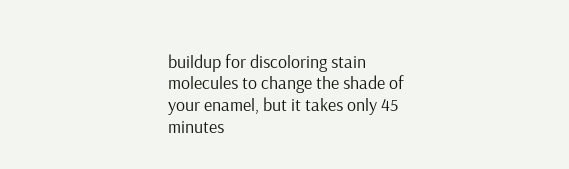buildup for discoloring stain molecules to change the shade of your enamel, but it takes only 45 minutes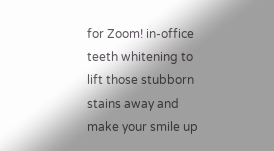for Zoom! in-office teeth whitening to lift those stubborn stains away and make your smile up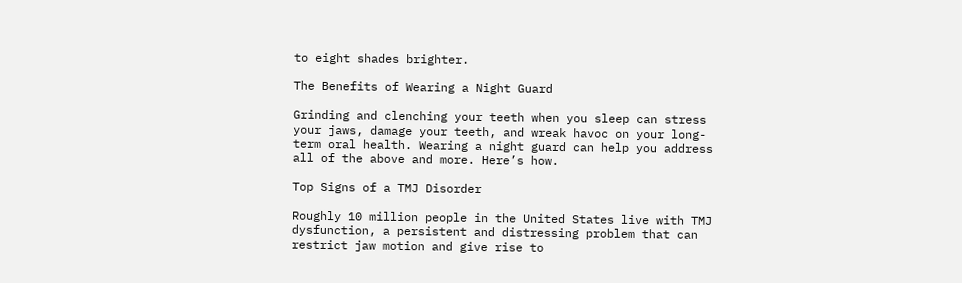to eight shades brighter.

The Benefits of Wearing a Night Guard

Grinding and clenching your teeth when you sleep can stress your jaws, damage your teeth, and wreak havoc on your long-term oral health. Wearing a night guard can help you address all of the above and more. Here’s how.

Top Signs of a TMJ Disorder

Roughly 10 million people in the United States live with TMJ dysfunction, a persistent and distressing problem that can restrict jaw motion and give rise to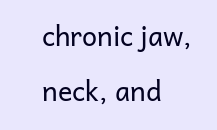chronic jaw, neck, and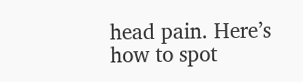head pain. Here’s how to spot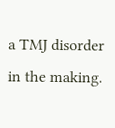a TMJ disorder in the making.